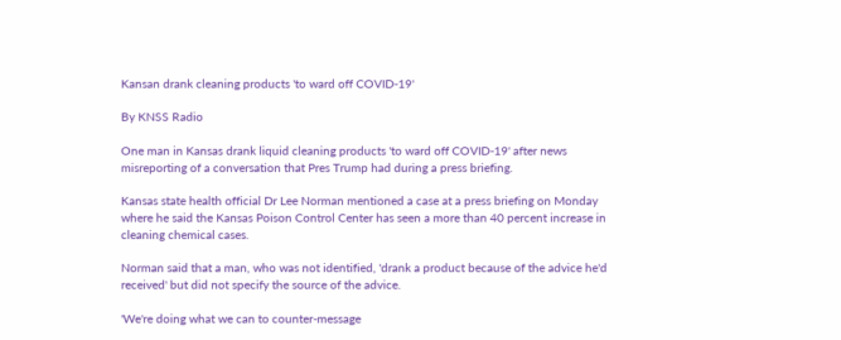Kansan drank cleaning products 'to ward off COVID-19'

By KNSS Radio

One man in Kansas drank liquid cleaning products 'to ward off COVID-19' after news misreporting of a conversation that Pres Trump had during a press briefing.

Kansas state health official Dr Lee Norman mentioned a case at a press briefing on Monday where he said the Kansas Poison Control Center has seen a more than 40 percent increase in cleaning chemical cases.

Norman said that a man, who was not identified, 'drank a product because of the advice he'd received' but did not specify the source of the advice.

'We're doing what we can to counter-message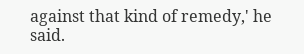against that kind of remedy,' he said.